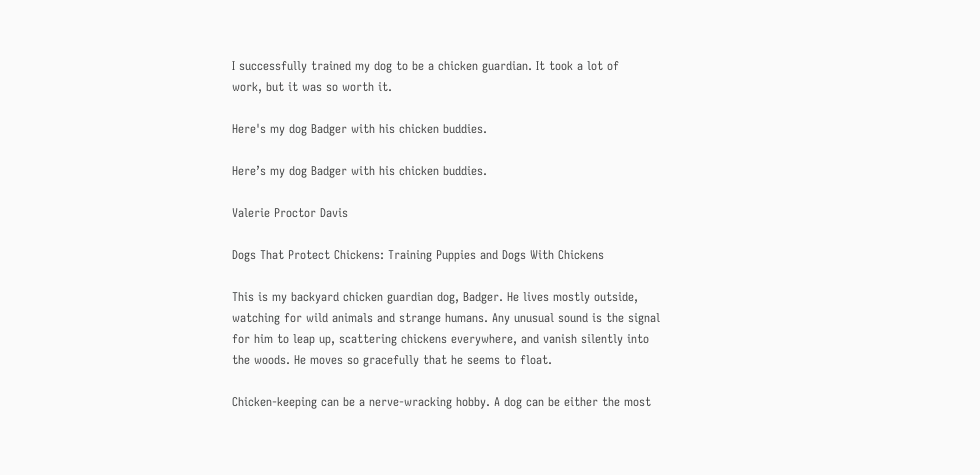I successfully trained my dog to be a chicken guardian. It took a lot of
work, but it was so worth it.

Here's my dog Badger with his chicken buddies.

Here’s my dog Badger with his chicken buddies.

Valerie Proctor Davis

Dogs That Protect Chickens: Training Puppies and Dogs With Chickens

This is my backyard chicken guardian dog, Badger. He lives mostly outside,
watching for wild animals and strange humans. Any unusual sound is the signal
for him to leap up, scattering chickens everywhere, and vanish silently into
the woods. He moves so gracefully that he seems to float.

Chicken-keeping can be a nerve-wracking hobby. A dog can be either the most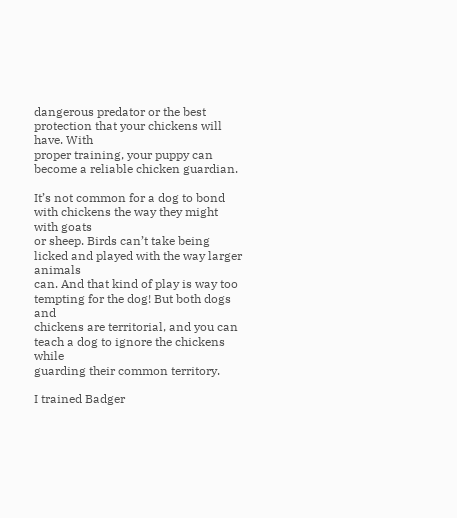dangerous predator or the best protection that your chickens will have. With
proper training, your puppy can become a reliable chicken guardian.

It’s not common for a dog to bond with chickens the way they might with goats
or sheep. Birds can’t take being licked and played with the way larger animals
can. And that kind of play is way too tempting for the dog! But both dogs and
chickens are territorial, and you can teach a dog to ignore the chickens while
guarding their common territory.

I trained Badger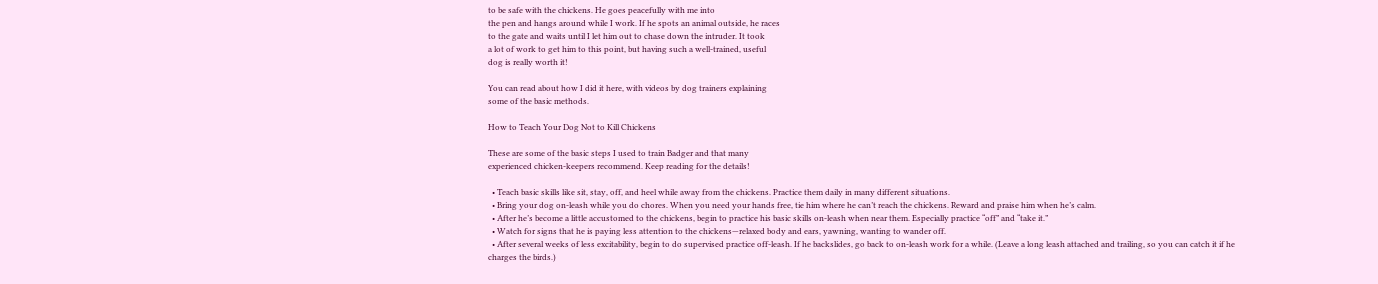to be safe with the chickens. He goes peacefully with me into
the pen and hangs around while I work. If he spots an animal outside, he races
to the gate and waits until I let him out to chase down the intruder. It took
a lot of work to get him to this point, but having such a well-trained, useful
dog is really worth it!

You can read about how I did it here, with videos by dog trainers explaining
some of the basic methods.

How to Teach Your Dog Not to Kill Chickens

These are some of the basic steps I used to train Badger and that many
experienced chicken-keepers recommend. Keep reading for the details!

  • Teach basic skills like sit, stay, off, and heel while away from the chickens. Practice them daily in many different situations.
  • Bring your dog on-leash while you do chores. When you need your hands free, tie him where he can’t reach the chickens. Reward and praise him when he’s calm.
  • After he’s become a little accustomed to the chickens, begin to practice his basic skills on-leash when near them. Especially practice “off” and “take it.”
  • Watch for signs that he is paying less attention to the chickens—relaxed body and ears, yawning, wanting to wander off.
  • After several weeks of less excitability, begin to do supervised practice off-leash. If he backslides, go back to on-leash work for a while. (Leave a long leash attached and trailing, so you can catch it if he charges the birds.)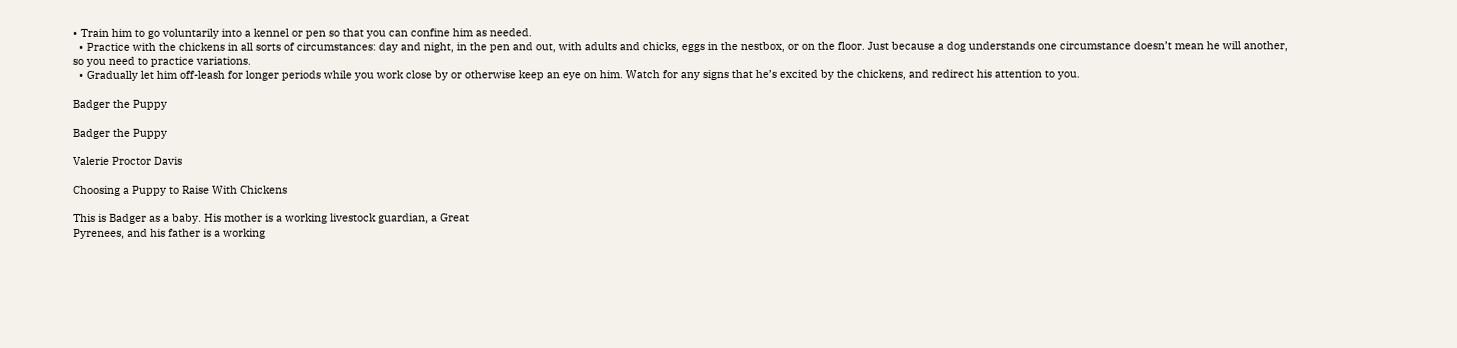• Train him to go voluntarily into a kennel or pen so that you can confine him as needed.
  • Practice with the chickens in all sorts of circumstances: day and night, in the pen and out, with adults and chicks, eggs in the nestbox, or on the floor. Just because a dog understands one circumstance doesn’t mean he will another, so you need to practice variations.
  • Gradually let him off-leash for longer periods while you work close by or otherwise keep an eye on him. Watch for any signs that he’s excited by the chickens, and redirect his attention to you.

Badger the Puppy

Badger the Puppy

Valerie Proctor Davis

Choosing a Puppy to Raise With Chickens

This is Badger as a baby. His mother is a working livestock guardian, a Great
Pyrenees, and his father is a working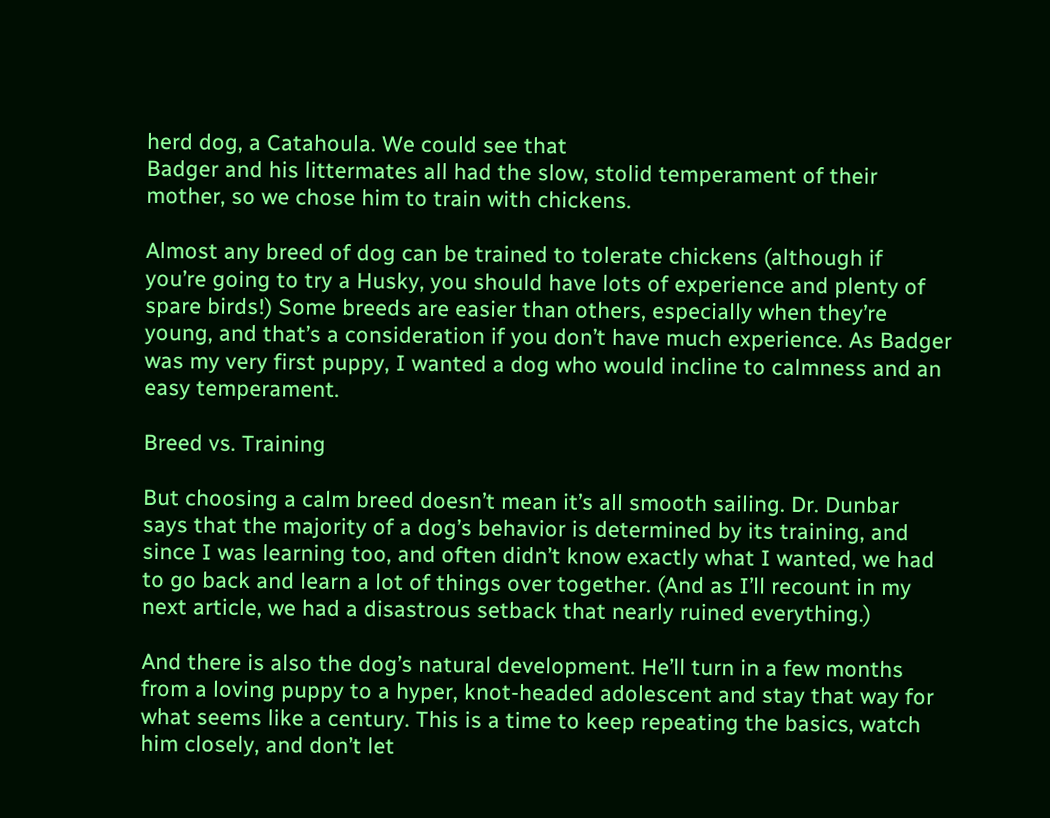herd dog, a Catahoula. We could see that
Badger and his littermates all had the slow, stolid temperament of their
mother, so we chose him to train with chickens.

Almost any breed of dog can be trained to tolerate chickens (although if
you’re going to try a Husky, you should have lots of experience and plenty of
spare birds!) Some breeds are easier than others, especially when they’re
young, and that’s a consideration if you don’t have much experience. As Badger
was my very first puppy, I wanted a dog who would incline to calmness and an
easy temperament.

Breed vs. Training

But choosing a calm breed doesn’t mean it’s all smooth sailing. Dr. Dunbar
says that the majority of a dog’s behavior is determined by its training, and
since I was learning too, and often didn’t know exactly what I wanted, we had
to go back and learn a lot of things over together. (And as I’ll recount in my
next article, we had a disastrous setback that nearly ruined everything.)

And there is also the dog’s natural development. He’ll turn in a few months
from a loving puppy to a hyper, knot-headed adolescent and stay that way for
what seems like a century. This is a time to keep repeating the basics, watch
him closely, and don’t let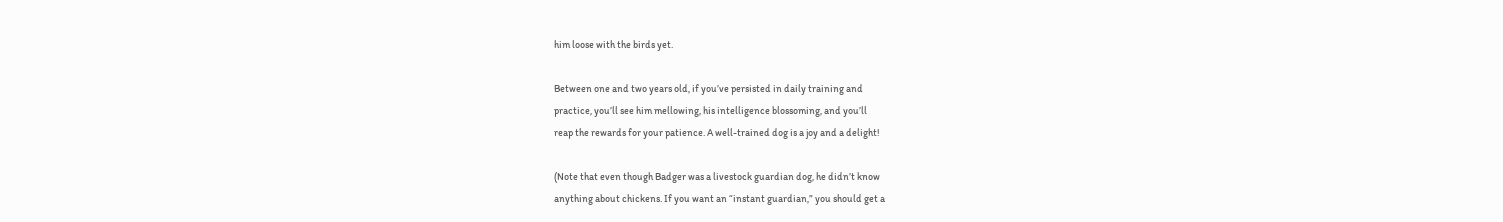him loose with the birds yet.

Between one and two years old, if you’ve persisted in daily training and
practice, you’ll see him mellowing, his intelligence blossoming, and you’ll
reap the rewards for your patience. A well-trained dog is a joy and a delight!

(Note that even though Badger was a livestock guardian dog, he didn’t know
anything about chickens. If you want an “instant guardian,” you should get a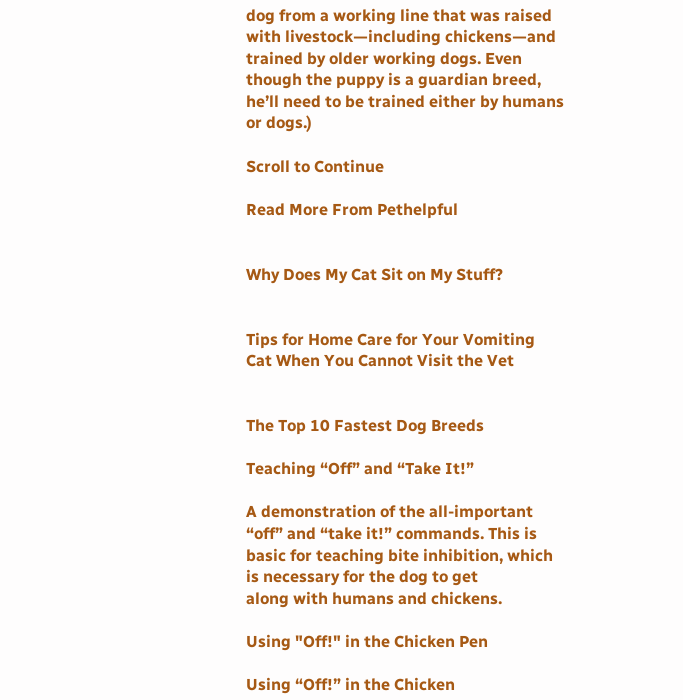dog from a working line that was raised with livestock—including chickens—and
trained by older working dogs. Even though the puppy is a guardian breed,
he’ll need to be trained either by humans or dogs.)

Scroll to Continue

Read More From Pethelpful


Why Does My Cat Sit on My Stuff?


Tips for Home Care for Your Vomiting Cat When You Cannot Visit the Vet


The Top 10 Fastest Dog Breeds

Teaching “Off” and “Take It!”

A demonstration of the all-important “off” and “take it!” commands. This is
basic for teaching bite inhibition, which is necessary for the dog to get
along with humans and chickens.

Using "Off!" in the Chicken Pen

Using “Off!” in the Chicken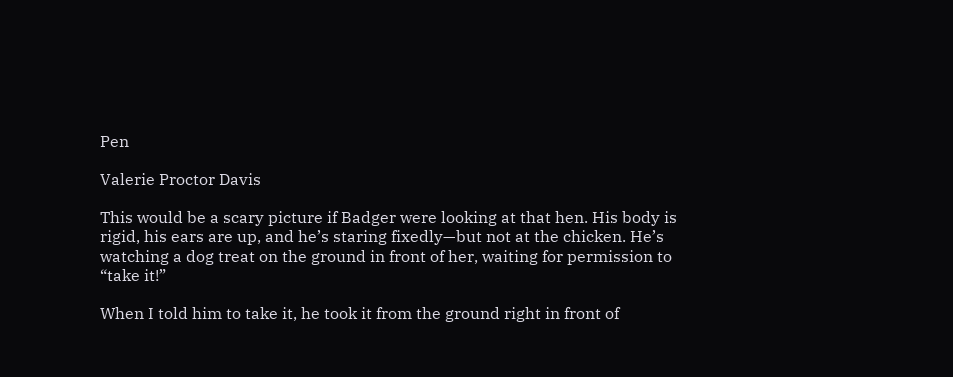Pen

Valerie Proctor Davis

This would be a scary picture if Badger were looking at that hen. His body is
rigid, his ears are up, and he’s staring fixedly—but not at the chicken. He’s
watching a dog treat on the ground in front of her, waiting for permission to
“take it!”

When I told him to take it, he took it from the ground right in front of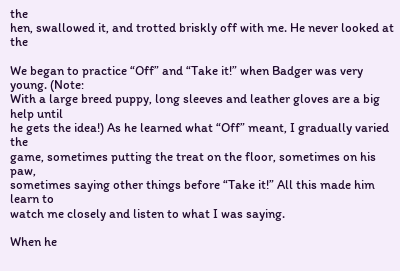the
hen, swallowed it, and trotted briskly off with me. He never looked at the

We began to practice “Off” and “Take it!” when Badger was very young. (Note:
With a large breed puppy, long sleeves and leather gloves are a big help until
he gets the idea!) As he learned what “Off” meant, I gradually varied the
game, sometimes putting the treat on the floor, sometimes on his paw,
sometimes saying other things before “Take it!” All this made him learn to
watch me closely and listen to what I was saying.

When he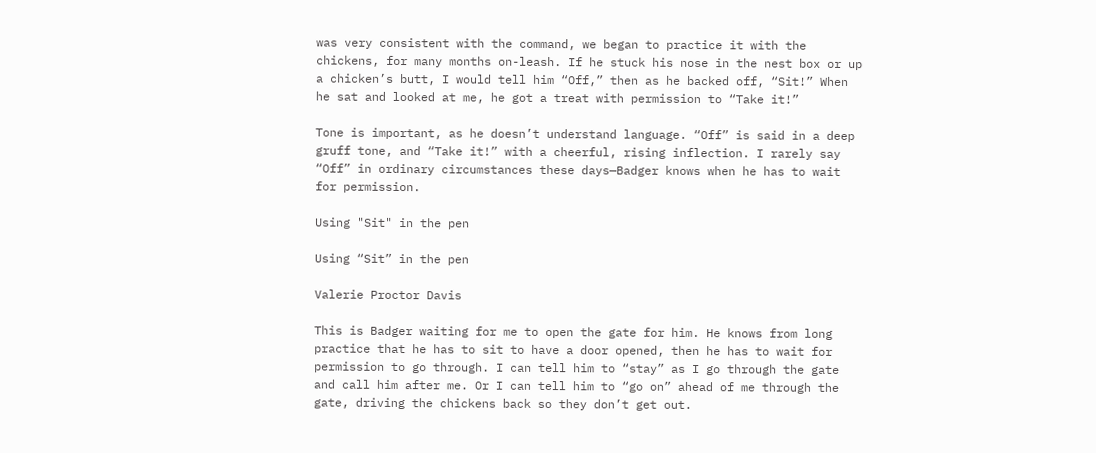was very consistent with the command, we began to practice it with the
chickens, for many months on-leash. If he stuck his nose in the nest box or up
a chicken’s butt, I would tell him “Off,” then as he backed off, “Sit!” When
he sat and looked at me, he got a treat with permission to “Take it!”

Tone is important, as he doesn’t understand language. “Off” is said in a deep
gruff tone, and “Take it!” with a cheerful, rising inflection. I rarely say
“Off” in ordinary circumstances these days—Badger knows when he has to wait
for permission.

Using "Sit" in the pen

Using “Sit” in the pen

Valerie Proctor Davis

This is Badger waiting for me to open the gate for him. He knows from long
practice that he has to sit to have a door opened, then he has to wait for
permission to go through. I can tell him to “stay” as I go through the gate
and call him after me. Or I can tell him to “go on” ahead of me through the
gate, driving the chickens back so they don’t get out.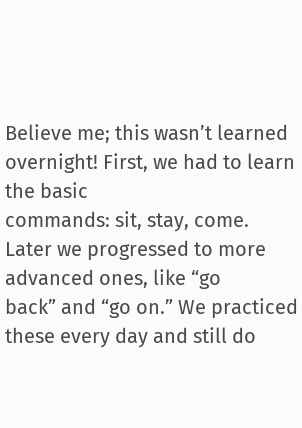Believe me; this wasn’t learned overnight! First, we had to learn the basic
commands: sit, stay, come. Later we progressed to more advanced ones, like “go
back” and “go on.” We practiced these every day and still do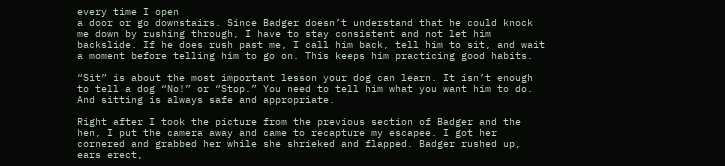every time I open
a door or go downstairs. Since Badger doesn’t understand that he could knock
me down by rushing through, I have to stay consistent and not let him
backslide. If he does rush past me, I call him back, tell him to sit, and wait
a moment before telling him to go on. This keeps him practicing good habits.

“Sit” is about the most important lesson your dog can learn. It isn’t enough
to tell a dog “No!” or “Stop.” You need to tell him what you want him to do.
And sitting is always safe and appropriate.

Right after I took the picture from the previous section of Badger and the
hen, I put the camera away and came to recapture my escapee. I got her
cornered and grabbed her while she shrieked and flapped. Badger rushed up,
ears erect,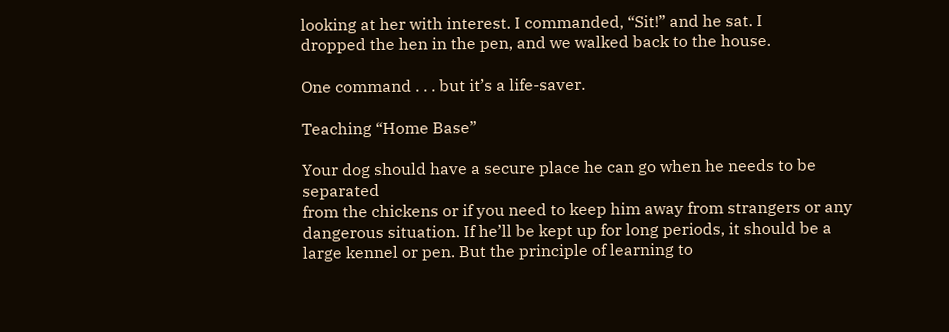looking at her with interest. I commanded, “Sit!” and he sat. I
dropped the hen in the pen, and we walked back to the house.

One command . . . but it’s a life-saver.

Teaching “Home Base”

Your dog should have a secure place he can go when he needs to be separated
from the chickens or if you need to keep him away from strangers or any
dangerous situation. If he’ll be kept up for long periods, it should be a
large kennel or pen. But the principle of learning to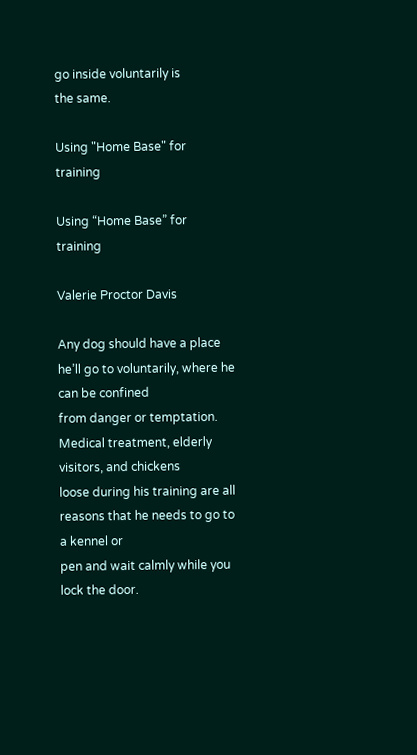go inside voluntarily is
the same.

Using "Home Base" for training

Using “Home Base” for training

Valerie Proctor Davis

Any dog should have a place he’ll go to voluntarily, where he can be confined
from danger or temptation. Medical treatment, elderly visitors, and chickens
loose during his training are all reasons that he needs to go to a kennel or
pen and wait calmly while you lock the door.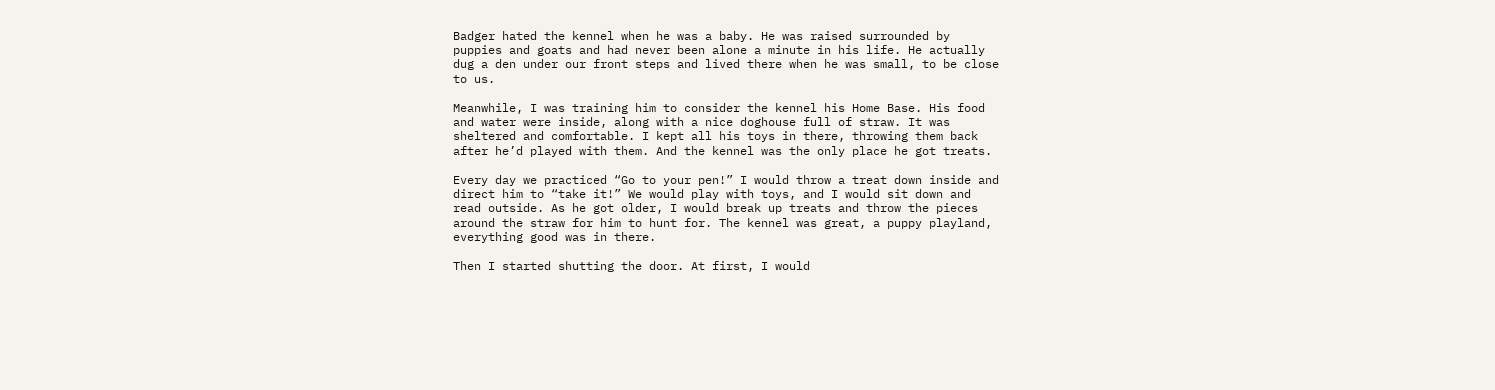Badger hated the kennel when he was a baby. He was raised surrounded by
puppies and goats and had never been alone a minute in his life. He actually
dug a den under our front steps and lived there when he was small, to be close
to us.

Meanwhile, I was training him to consider the kennel his Home Base. His food
and water were inside, along with a nice doghouse full of straw. It was
sheltered and comfortable. I kept all his toys in there, throwing them back
after he’d played with them. And the kennel was the only place he got treats.

Every day we practiced “Go to your pen!” I would throw a treat down inside and
direct him to “take it!” We would play with toys, and I would sit down and
read outside. As he got older, I would break up treats and throw the pieces
around the straw for him to hunt for. The kennel was great, a puppy playland,
everything good was in there.

Then I started shutting the door. At first, I would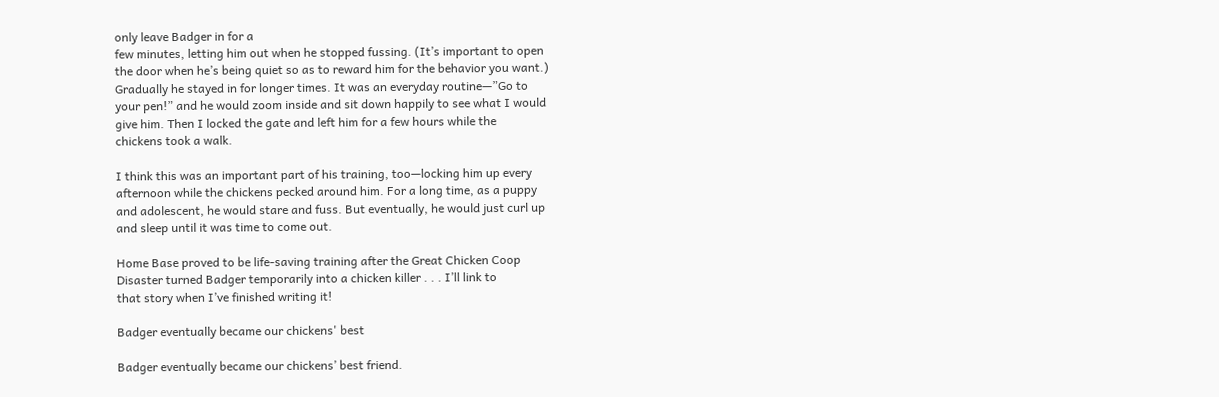only leave Badger in for a
few minutes, letting him out when he stopped fussing. (It’s important to open
the door when he’s being quiet so as to reward him for the behavior you want.)
Gradually he stayed in for longer times. It was an everyday routine—”Go to
your pen!” and he would zoom inside and sit down happily to see what I would
give him. Then I locked the gate and left him for a few hours while the
chickens took a walk.

I think this was an important part of his training, too—locking him up every
afternoon while the chickens pecked around him. For a long time, as a puppy
and adolescent, he would stare and fuss. But eventually, he would just curl up
and sleep until it was time to come out.

Home Base proved to be life-saving training after the Great Chicken Coop
Disaster turned Badger temporarily into a chicken killer . . . I’ll link to
that story when I’ve finished writing it!

Badger eventually became our chickens' best

Badger eventually became our chickens’ best friend.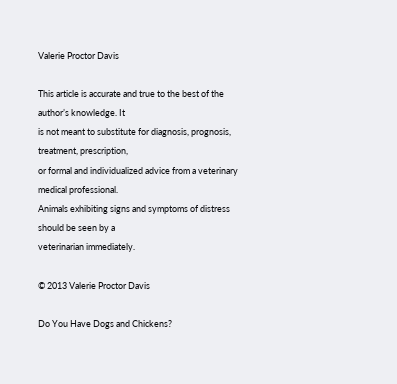Valerie Proctor Davis

This article is accurate and true to the best of the author’s knowledge. It
is not meant to substitute for diagnosis, prognosis, treatment, prescription,
or formal and individualized advice from a veterinary medical professional.
Animals exhibiting signs and symptoms of distress should be seen by a
veterinarian immediately.

© 2013 Valerie Proctor Davis

Do You Have Dogs and Chickens?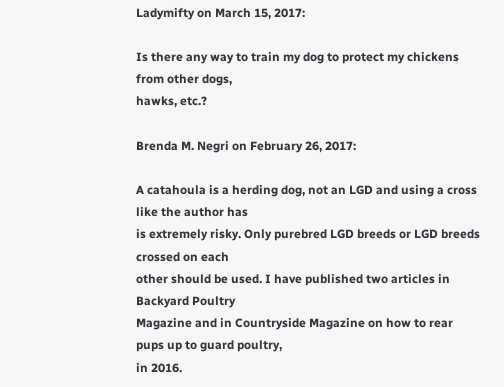Ladymifty on March 15, 2017:

Is there any way to train my dog to protect my chickens from other dogs,
hawks, etc.?

Brenda M. Negri on February 26, 2017:

A catahoula is a herding dog, not an LGD and using a cross like the author has
is extremely risky. Only purebred LGD breeds or LGD breeds crossed on each
other should be used. I have published two articles in Backyard Poultry
Magazine and in Countryside Magazine on how to rear pups up to guard poultry,
in 2016.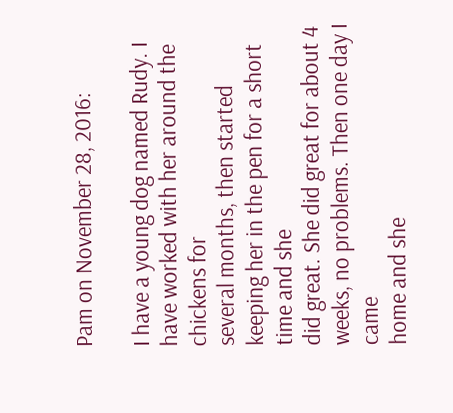Pam on November 28, 2016:

I have a young dog named Rudy. I have worked with her around the chickens for
several months, then started keeping her in the pen for a short time and she
did great. She did great for about 4 weeks, no problems. Then one day I came
home and she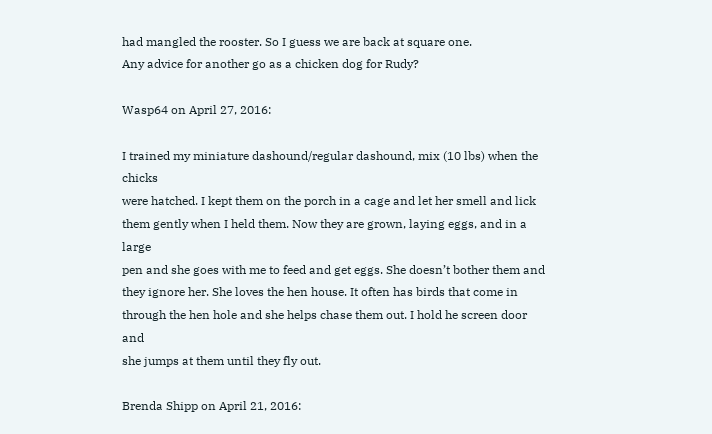had mangled the rooster. So I guess we are back at square one.
Any advice for another go as a chicken dog for Rudy?

Wasp64 on April 27, 2016:

I trained my miniature dashound/regular dashound, mix (10 lbs) when the chicks
were hatched. I kept them on the porch in a cage and let her smell and lick
them gently when I held them. Now they are grown, laying eggs, and in a large
pen and she goes with me to feed and get eggs. She doesn’t bother them and
they ignore her. She loves the hen house. It often has birds that come in
through the hen hole and she helps chase them out. I hold he screen door and
she jumps at them until they fly out.

Brenda Shipp on April 21, 2016: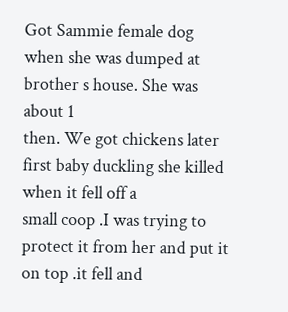Got Sammie female dog when she was dumped at brother s house. She was about 1
then. We got chickens later first baby duckling she killed when it fell off a
small coop .I was trying to protect it from her and put it on top .it fell and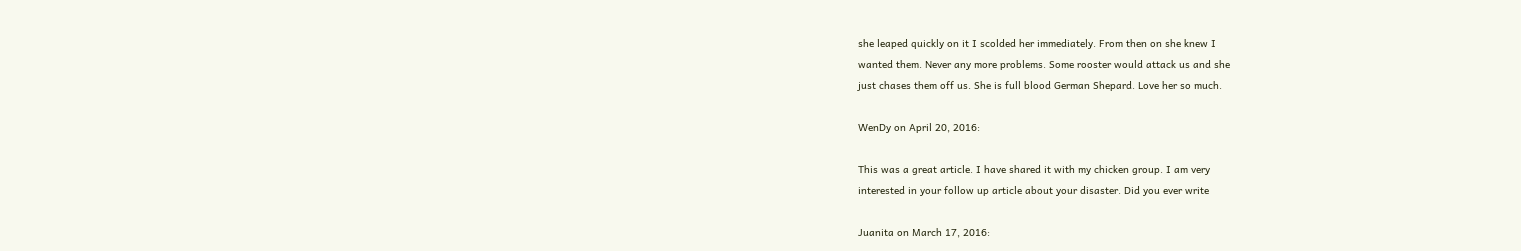she leaped quickly on it I scolded her immediately. From then on she knew I
wanted them. Never any more problems. Some rooster would attack us and she
just chases them off us. She is full blood German Shepard. Love her so much.

WenDy on April 20, 2016:

This was a great article. I have shared it with my chicken group. I am very
interested in your follow up article about your disaster. Did you ever write

Juanita on March 17, 2016: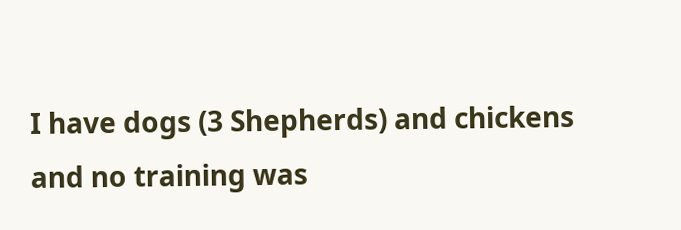I have dogs (3 Shepherds) and chickens and no training was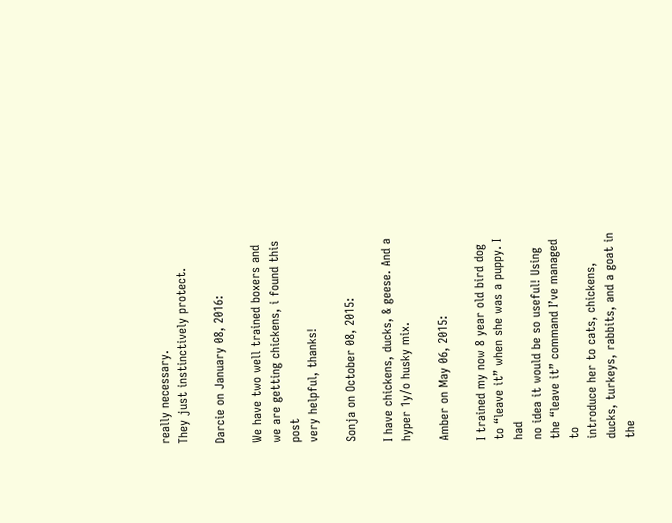really necessary.
They just instinctively protect.

Darcie on January 08, 2016:

We have two well trained boxers and we are getting chickens, i found this post
very helpful, thanks!

Sonja on October 08, 2015:

I have chickens, ducks, & geese. And a hyper 1y/o husky mix.

Amber on May 06, 2015:

I trained my now 8 year old bird dog to “leave it” when she was a puppy. I had
no idea it would be so useful! Using the “leave it” command I’ve managed to
introduce her to cats, chickens, ducks, turkeys, rabbits, and a goat in the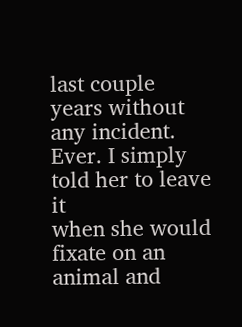last couple years without any incident. Ever. I simply told her to leave it
when she would fixate on an animal and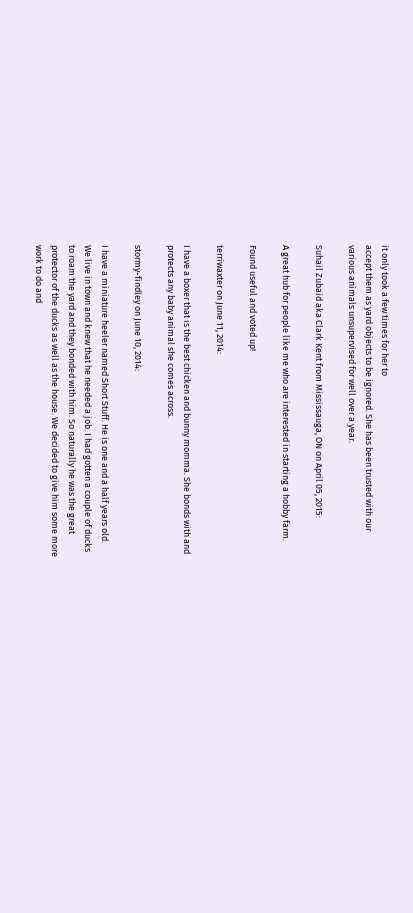it only took a few times for her to
accept them as yard objects to be ignored. She has been trusted with our
various animals unsupervised for well over a year.

Suhail Zubaid aka Clark Kent from Mississauga, ON on April 05, 2015:

A great hub for people like me who are interested in starting a hobby farm.

Found useful and voted up!

terriwaxter on June 11, 2014:

I have a boxer that is the best chicken and bunny momma. She bonds with and
protects any baby animal she comes across.

stormy-findley on June 10, 2014:

I have a miniature heeler named Short Stuff. He is one and a half years old.
We live in town and knew that he needed a job. I had gotten a couple of ducks
to roam the yard and they bonded with him. So naturally he was the great
protector of the ducks as well as the house. We decided to give him some more
work to do and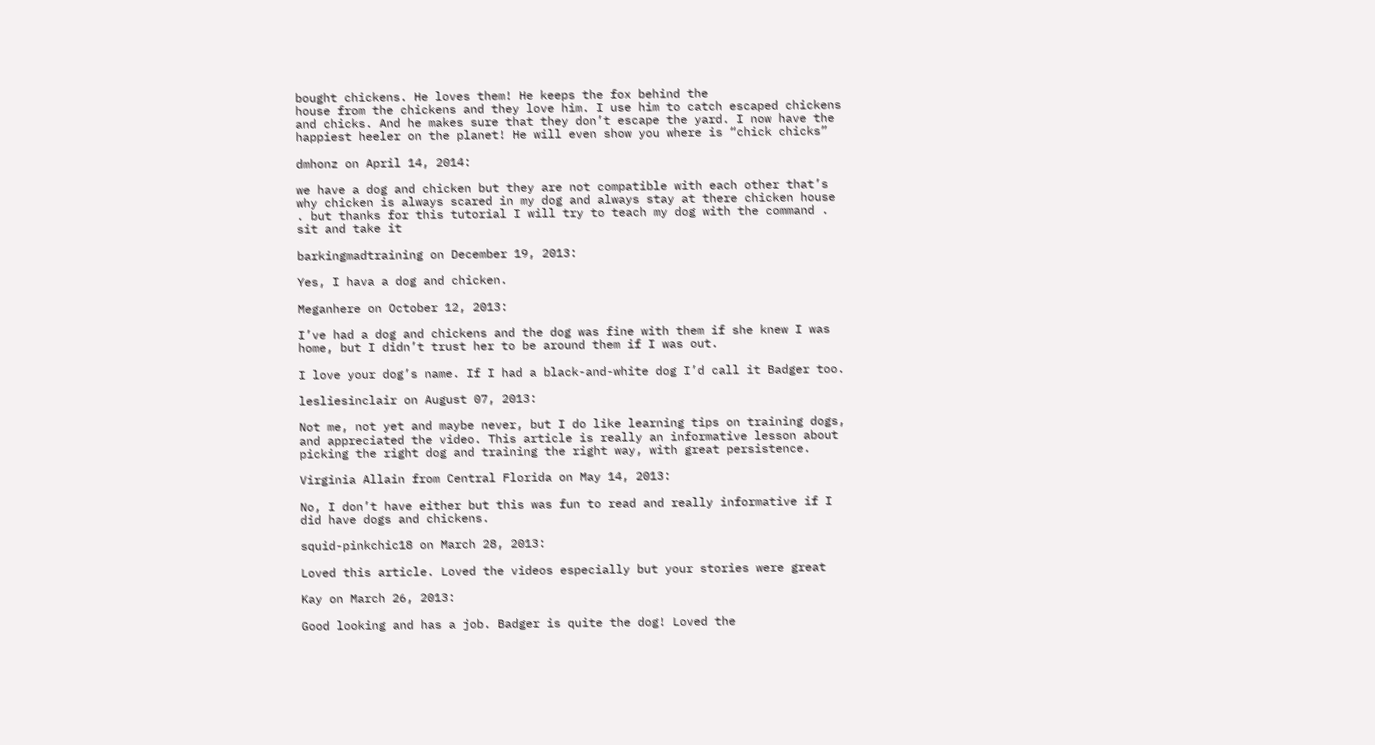bought chickens. He loves them! He keeps the fox behind the
house from the chickens and they love him. I use him to catch escaped chickens
and chicks. And he makes sure that they don’t escape the yard. I now have the
happiest heeler on the planet! He will even show you where is “chick chicks”

dmhonz on April 14, 2014:

we have a dog and chicken but they are not compatible with each other that’s
why chicken is always scared in my dog and always stay at there chicken house
. but thanks for this tutorial I will try to teach my dog with the command .
sit and take it

barkingmadtraining on December 19, 2013:

Yes, I hava a dog and chicken.

Meganhere on October 12, 2013:

I’ve had a dog and chickens and the dog was fine with them if she knew I was
home, but I didn’t trust her to be around them if I was out.

I love your dog’s name. If I had a black-and-white dog I’d call it Badger too.

lesliesinclair on August 07, 2013:

Not me, not yet and maybe never, but I do like learning tips on training dogs,
and appreciated the video. This article is really an informative lesson about
picking the right dog and training the right way, with great persistence.

Virginia Allain from Central Florida on May 14, 2013:

No, I don’t have either but this was fun to read and really informative if I
did have dogs and chickens.

squid-pinkchic18 on March 28, 2013:

Loved this article. Loved the videos especially but your stories were great

Kay on March 26, 2013:

Good looking and has a job. Badger is quite the dog! Loved the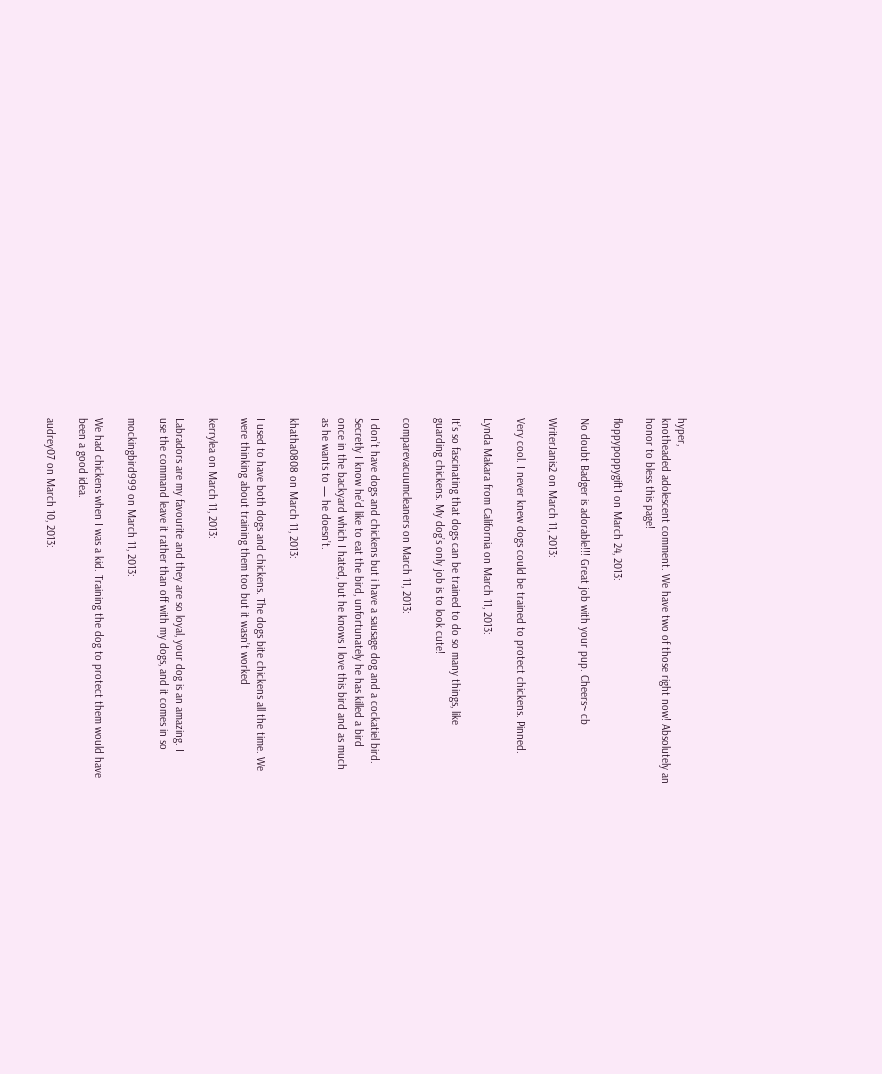hyper,
knotheaded adolescent comment. We have two of those right now! Absolutely an
honor to bless this page!

floppypoppygift1 on March 24, 2013:

No doubt Badger is adorable!!! Great job with your pup. Cheers~ cb

WriterJanis2 on March 11, 2013:

Very cool. I never knew dogs could be trained to protect chickens. Pinned.

Lynda Makara from California on March 11, 2013:

It’s so fascinating that dogs can be trained to do so many things, like
guarding chickens. My dog’s only job is to look cute!

comparevacuumcleaners on March 11, 2013:

I don’t have dogs and chickens but i have a sausage dog and a cockatiel bird.
Secretly I know he’d like to eat the bird, unfortunately he has killed a bird
once in the backyard which I hated, but he knows I love this bird and as much
as he wants to — he doesn’t.

khatha0808 on March 11, 2013:

I used to have both dogs and chickens. The dogs bite chickens all the time. We
were thinking about training them too but it wasn’t worked

kerrylea on March 11, 2013:

Labradors are my favourite and they are so loyal, your dog is an amazing. I
use the command leave it rather than off with my dogs, and it comes in so

mockingbird999 on March 11, 2013:

We had chickens when I was a kid. Training the dog to protect them would have
been a good idea.

audrey07 on March 10, 2013: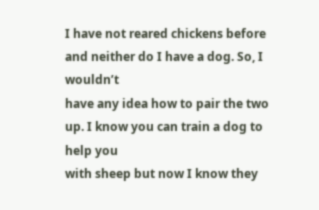I have not reared chickens before and neither do I have a dog. So, I wouldn’t
have any idea how to pair the two up. I know you can train a dog to help you
with sheep but now I know they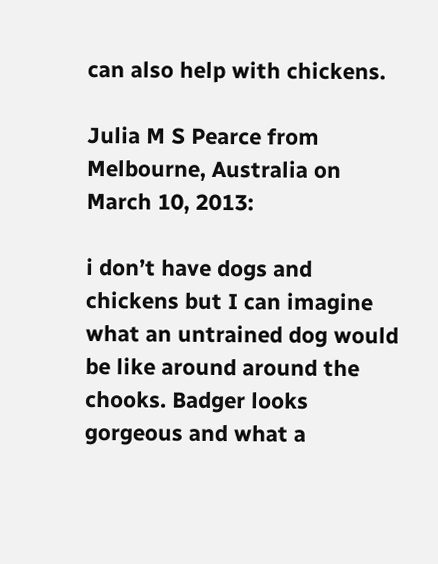can also help with chickens.

Julia M S Pearce from Melbourne, Australia on March 10, 2013:

i don’t have dogs and chickens but I can imagine what an untrained dog would
be like around around the chooks. Badger looks gorgeous and what a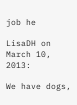job he

LisaDH on March 10, 2013:

We have dogs,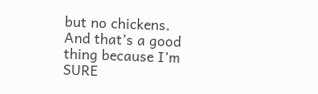but no chickens. And that’s a good thing because I’m SURE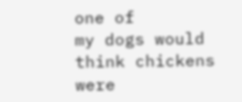one of
my dogs would think chickens were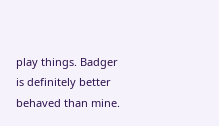play things. Badger is definitely better
behaved than mine.